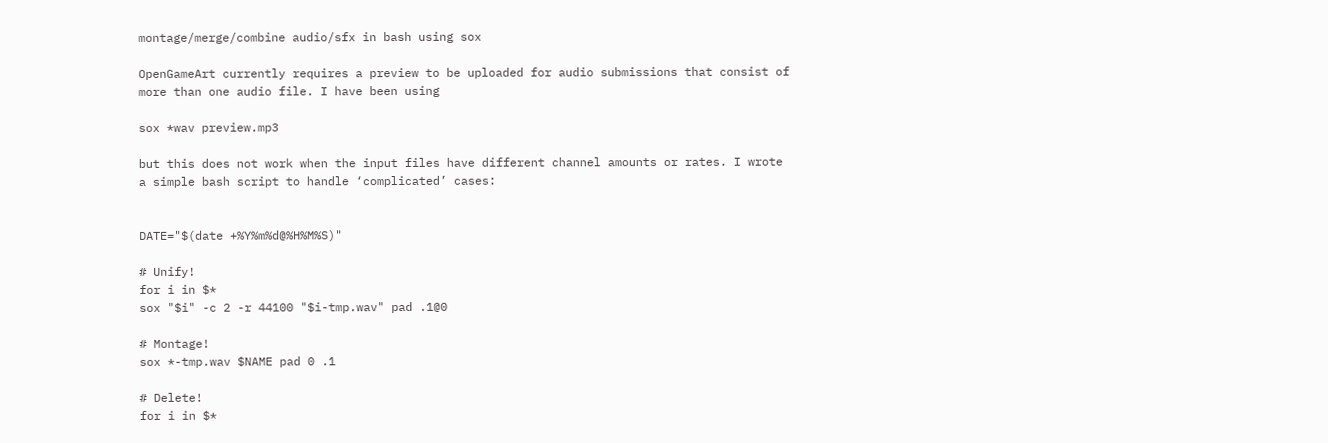montage/merge/combine audio/sfx in bash using sox

OpenGameArt currently requires a preview to be uploaded for audio submissions that consist of more than one audio file. I have been using

sox *wav preview.mp3

but this does not work when the input files have different channel amounts or rates. I wrote a simple bash script to handle ‘complicated’ cases:


DATE="$(date +%Y%m%d@%H%M%S)"

# Unify!
for i in $*
sox "$i" -c 2 -r 44100 "$i-tmp.wav" pad .1@0

# Montage!
sox *-tmp.wav $NAME pad 0 .1

# Delete!
for i in $*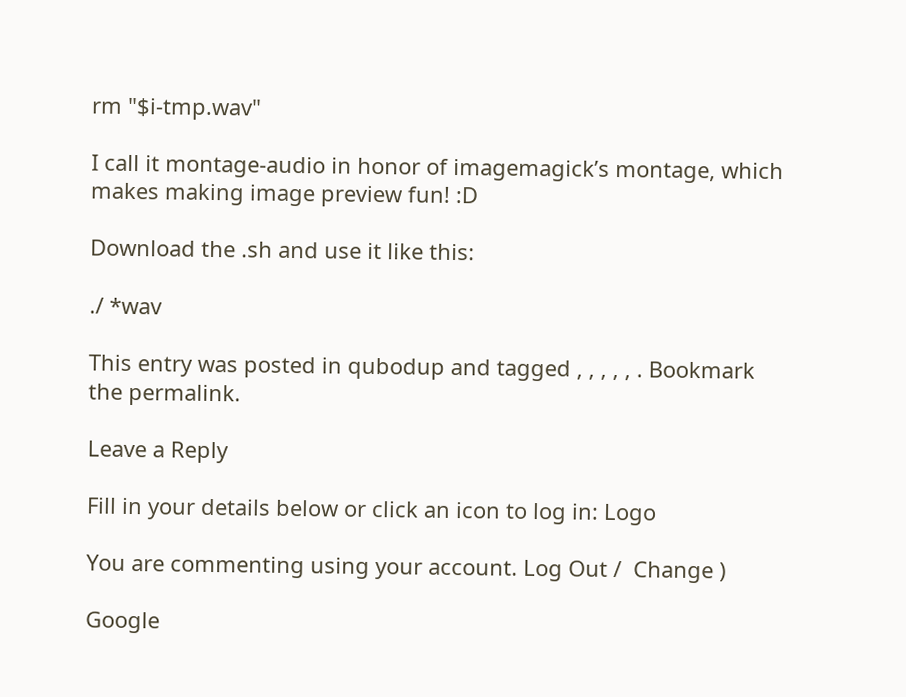rm "$i-tmp.wav"

I call it montage-audio in honor of imagemagick’s montage, which makes making image preview fun! :D

Download the .sh and use it like this:

./ *wav

This entry was posted in qubodup and tagged , , , , , . Bookmark the permalink.

Leave a Reply

Fill in your details below or click an icon to log in: Logo

You are commenting using your account. Log Out /  Change )

Google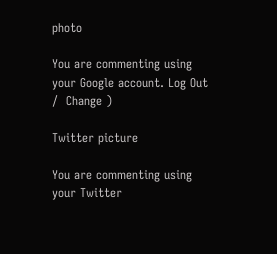photo

You are commenting using your Google account. Log Out /  Change )

Twitter picture

You are commenting using your Twitter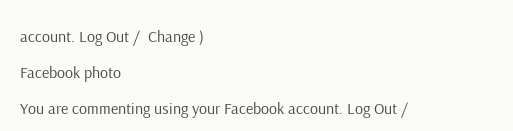account. Log Out /  Change )

Facebook photo

You are commenting using your Facebook account. Log Out /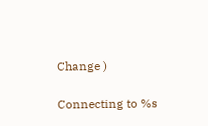Change )

Connecting to %s